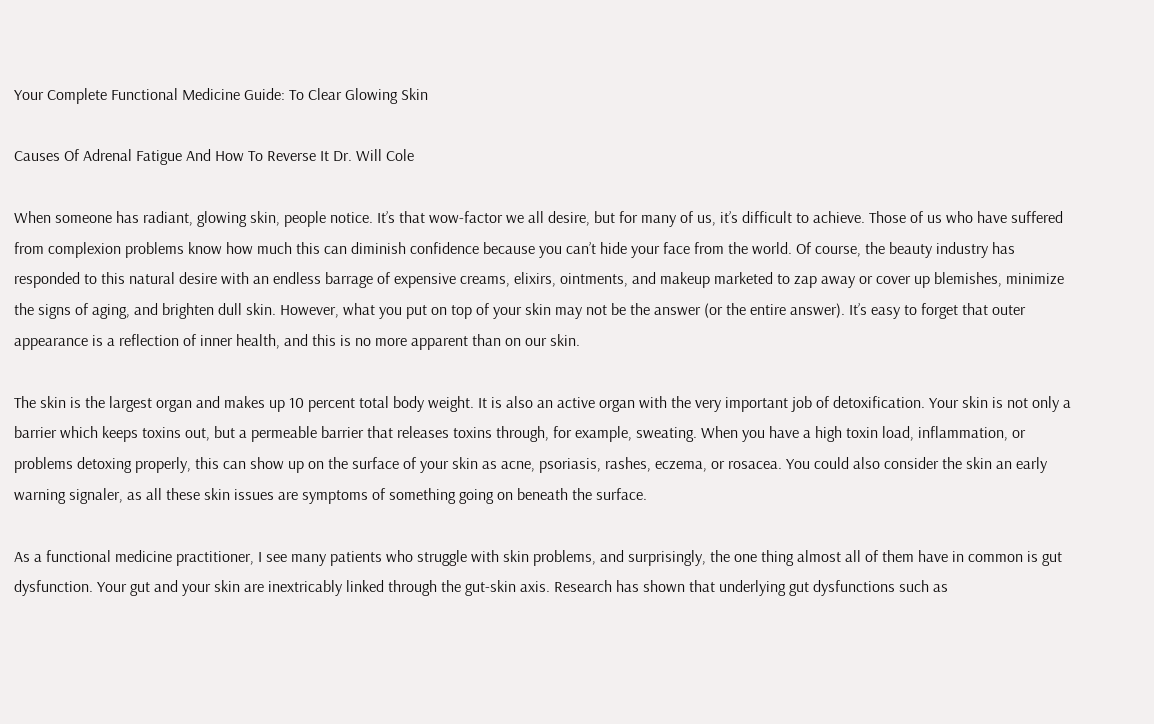Your Complete Functional Medicine Guide: To Clear Glowing Skin

Causes Of Adrenal Fatigue And How To Reverse It Dr. Will Cole

When someone has radiant, glowing skin, people notice. It’s that wow-factor we all desire, but for many of us, it’s difficult to achieve. Those of us who have suffered from complexion problems know how much this can diminish confidence because you can’t hide your face from the world. Of course, the beauty industry has responded to this natural desire with an endless barrage of expensive creams, elixirs, ointments, and makeup marketed to zap away or cover up blemishes, minimize the signs of aging, and brighten dull skin. However, what you put on top of your skin may not be the answer (or the entire answer). It’s easy to forget that outer appearance is a reflection of inner health, and this is no more apparent than on our skin.

The skin is the largest organ and makes up 10 percent total body weight. It is also an active organ with the very important job of detoxification. Your skin is not only a barrier which keeps toxins out, but a permeable barrier that releases toxins through, for example, sweating. When you have a high toxin load, inflammation, or problems detoxing properly, this can show up on the surface of your skin as acne, psoriasis, rashes, eczema, or rosacea. You could also consider the skin an early warning signaler, as all these skin issues are symptoms of something going on beneath the surface.

As a functional medicine practitioner, I see many patients who struggle with skin problems, and surprisingly, the one thing almost all of them have in common is gut dysfunction. Your gut and your skin are inextricably linked through the gut-skin axis. Research has shown that underlying gut dysfunctions such as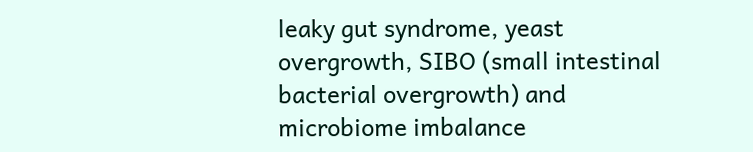leaky gut syndrome, yeast overgrowth, SIBO (small intestinal bacterial overgrowth) and microbiome imbalance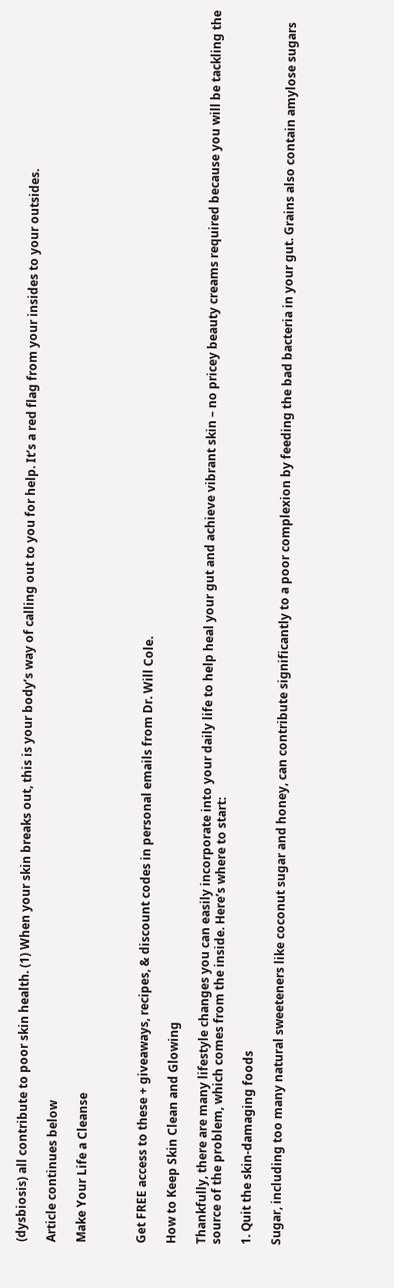(dysbiosis) all contribute to poor skin health. (1) When your skin breaks out, this is your body’s way of calling out to you for help. It’s a red flag from your insides to your outsides.

Article continues below

Make Your Life a Cleanse



Get FREE access to these + giveaways, recipes, & discount codes in personal emails from Dr. Will Cole.

How to Keep Skin Clean and Glowing

Thankfully, there are many lifestyle changes you can easily incorporate into your daily life to help heal your gut and achieve vibrant skin – no pricey beauty creams required because you will be tackling the source of the problem, which comes from the inside. Here’s where to start:

1. Quit the skin-damaging foods

Sugar, including too many natural sweeteners like coconut sugar and honey, can contribute significantly to a poor complexion by feeding the bad bacteria in your gut. Grains also contain amylose sugars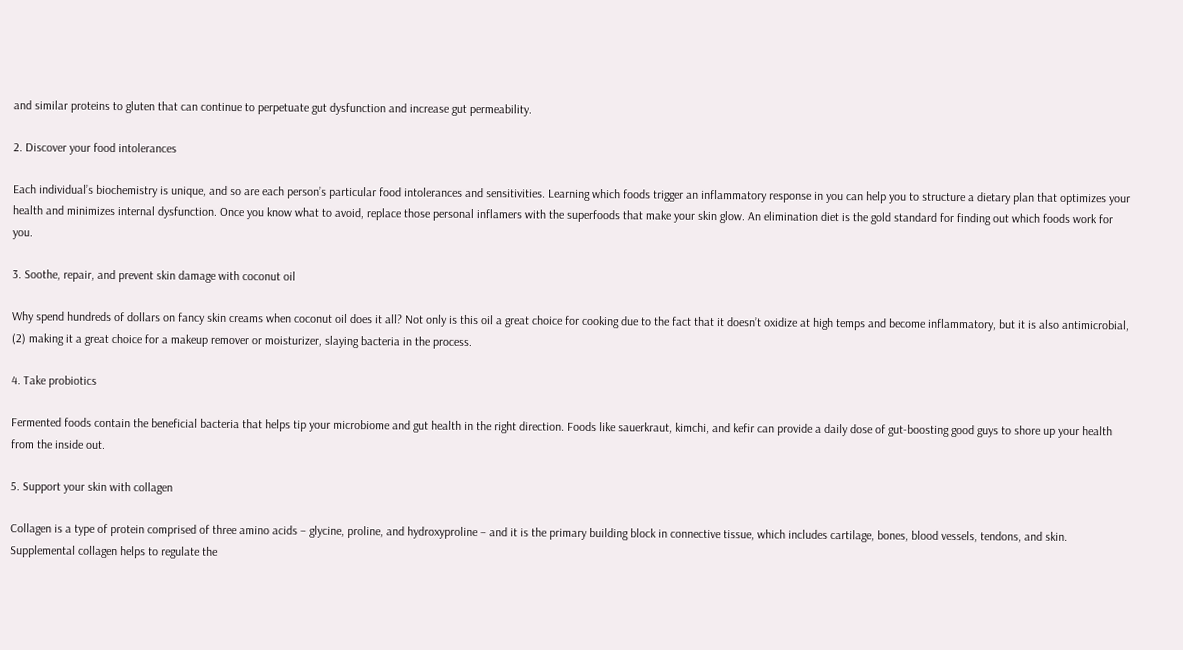and similar proteins to gluten that can continue to perpetuate gut dysfunction and increase gut permeability.

2. Discover your food intolerances

Each individual’s biochemistry is unique, and so are each person’s particular food intolerances and sensitivities. Learning which foods trigger an inflammatory response in you can help you to structure a dietary plan that optimizes your health and minimizes internal dysfunction. Once you know what to avoid, replace those personal inflamers with the superfoods that make your skin glow. An elimination diet is the gold standard for finding out which foods work for you.

3. Soothe, repair, and prevent skin damage with coconut oil

Why spend hundreds of dollars on fancy skin creams when coconut oil does it all? Not only is this oil a great choice for cooking due to the fact that it doesn’t oxidize at high temps and become inflammatory, but it is also antimicrobial, (2) making it a great choice for a makeup remover or moisturizer, slaying bacteria in the process.

4. Take probiotics

Fermented foods contain the beneficial bacteria that helps tip your microbiome and gut health in the right direction. Foods like sauerkraut, kimchi, and kefir can provide a daily dose of gut-boosting good guys to shore up your health from the inside out.

5. Support your skin with collagen

Collagen is a type of protein comprised of three amino acids – glycine, proline, and hydroxyproline – and it is the primary building block in connective tissue, which includes cartilage, bones, blood vessels, tendons, and skin. Supplemental collagen helps to regulate the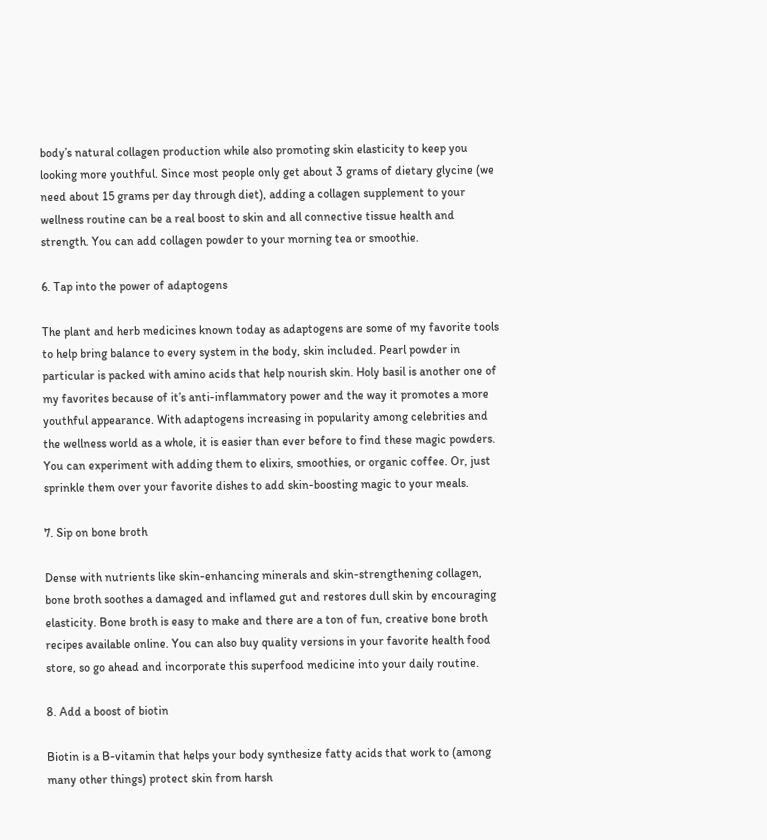body’s natural collagen production while also promoting skin elasticity to keep you looking more youthful. Since most people only get about 3 grams of dietary glycine (we need about 15 grams per day through diet), adding a collagen supplement to your wellness routine can be a real boost to skin and all connective tissue health and strength. You can add collagen powder to your morning tea or smoothie.

6. Tap into the power of adaptogens

The plant and herb medicines known today as adaptogens are some of my favorite tools to help bring balance to every system in the body, skin included. Pearl powder in particular is packed with amino acids that help nourish skin. Holy basil is another one of my favorites because of it’s anti-inflammatory power and the way it promotes a more youthful appearance. With adaptogens increasing in popularity among celebrities and the wellness world as a whole, it is easier than ever before to find these magic powders. You can experiment with adding them to elixirs, smoothies, or organic coffee. Or, just sprinkle them over your favorite dishes to add skin-boosting magic to your meals.

7. Sip on bone broth

Dense with nutrients like skin-enhancing minerals and skin-strengthening collagen, bone broth soothes a damaged and inflamed gut and restores dull skin by encouraging elasticity. Bone broth is easy to make and there are a ton of fun, creative bone broth recipes available online. You can also buy quality versions in your favorite health food store, so go ahead and incorporate this superfood medicine into your daily routine.

8. Add a boost of biotin

Biotin is a B-vitamin that helps your body synthesize fatty acids that work to (among many other things) protect skin from harsh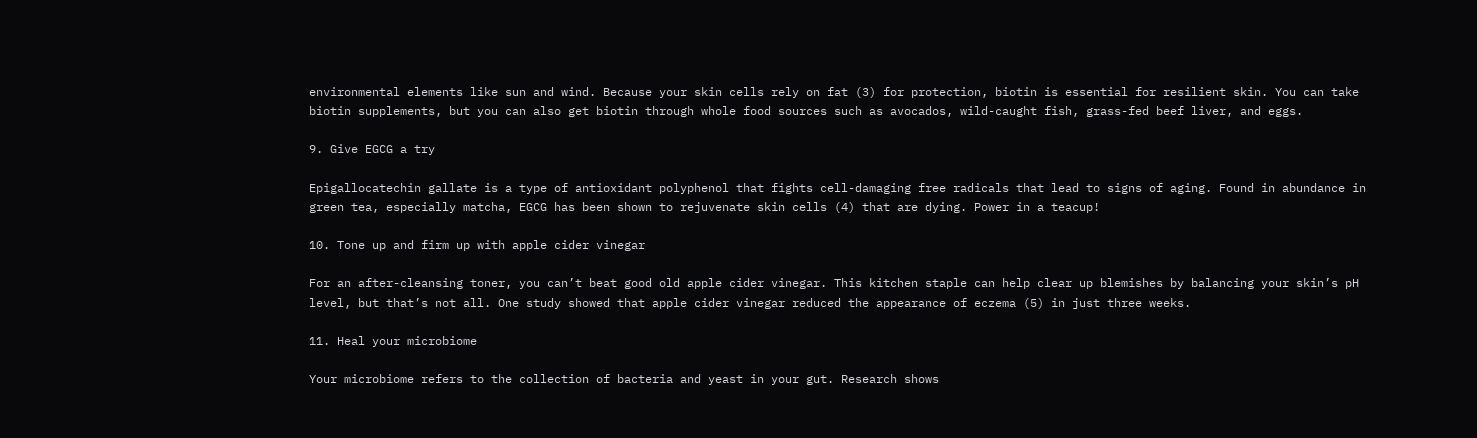environmental elements like sun and wind. Because your skin cells rely on fat (3) for protection, biotin is essential for resilient skin. You can take biotin supplements, but you can also get biotin through whole food sources such as avocados, wild-caught fish, grass-fed beef liver, and eggs.

9. Give EGCG a try

Epigallocatechin gallate is a type of antioxidant polyphenol that fights cell-damaging free radicals that lead to signs of aging. Found in abundance in green tea, especially matcha, EGCG has been shown to rejuvenate skin cells (4) that are dying. Power in a teacup!

10. Tone up and firm up with apple cider vinegar

For an after-cleansing toner, you can’t beat good old apple cider vinegar. This kitchen staple can help clear up blemishes by balancing your skin’s pH level, but that’s not all. One study showed that apple cider vinegar reduced the appearance of eczema (5) in just three weeks.

11. Heal your microbiome

Your microbiome refers to the collection of bacteria and yeast in your gut. Research shows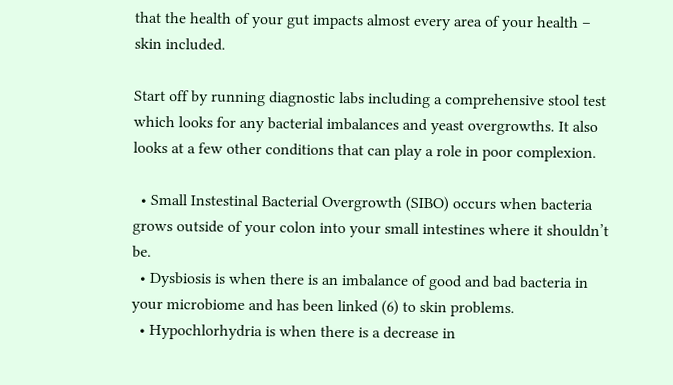that the health of your gut impacts almost every area of your health – skin included.

Start off by running diagnostic labs including a comprehensive stool test which looks for any bacterial imbalances and yeast overgrowths. It also looks at a few other conditions that can play a role in poor complexion.

  • Small Instestinal Bacterial Overgrowth (SIBO) occurs when bacteria grows outside of your colon into your small intestines where it shouldn’t be.
  • Dysbiosis is when there is an imbalance of good and bad bacteria in your microbiome and has been linked (6) to skin problems.
  • Hypochlorhydria is when there is a decrease in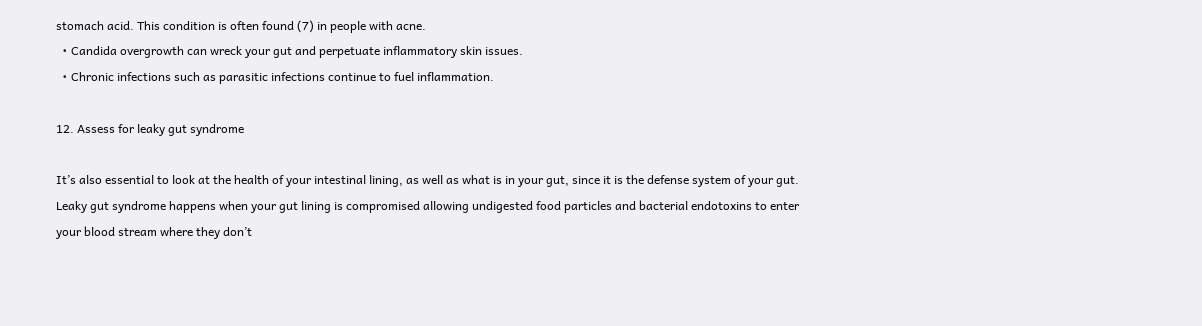stomach acid. This condition is often found (7) in people with acne.
  • Candida overgrowth can wreck your gut and perpetuate inflammatory skin issues.
  • Chronic infections such as parasitic infections continue to fuel inflammation.

12. Assess for leaky gut syndrome

It’s also essential to look at the health of your intestinal lining, as well as what is in your gut, since it is the defense system of your gut. Leaky gut syndrome happens when your gut lining is compromised allowing undigested food particles and bacterial endotoxins to enter your blood stream where they don’t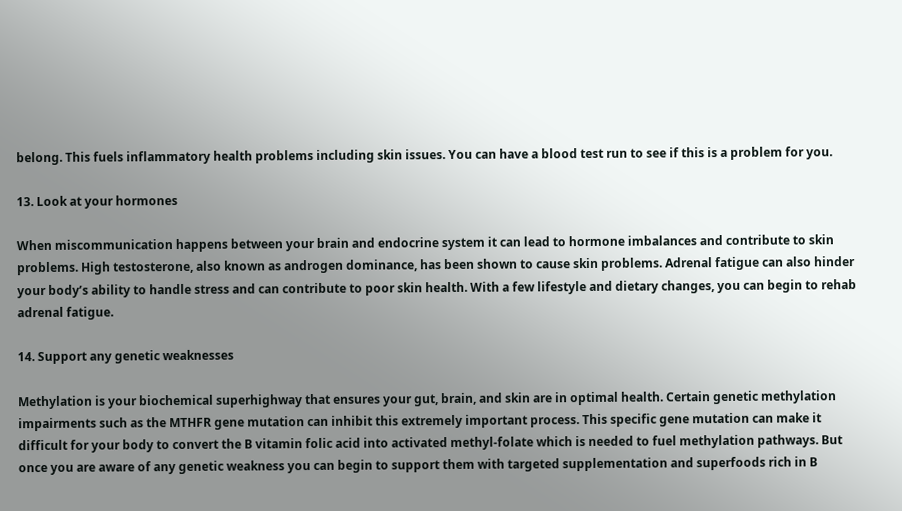belong. This fuels inflammatory health problems including skin issues. You can have a blood test run to see if this is a problem for you.

13. Look at your hormones

When miscommunication happens between your brain and endocrine system it can lead to hormone imbalances and contribute to skin problems. High testosterone, also known as androgen dominance, has been shown to cause skin problems. Adrenal fatigue can also hinder your body’s ability to handle stress and can contribute to poor skin health. With a few lifestyle and dietary changes, you can begin to rehab adrenal fatigue.

14. Support any genetic weaknesses

Methylation is your biochemical superhighway that ensures your gut, brain, and skin are in optimal health. Certain genetic methylation impairments such as the MTHFR gene mutation can inhibit this extremely important process. This specific gene mutation can make it difficult for your body to convert the B vitamin folic acid into activated methyl-folate which is needed to fuel methylation pathways. But once you are aware of any genetic weakness you can begin to support them with targeted supplementation and superfoods rich in B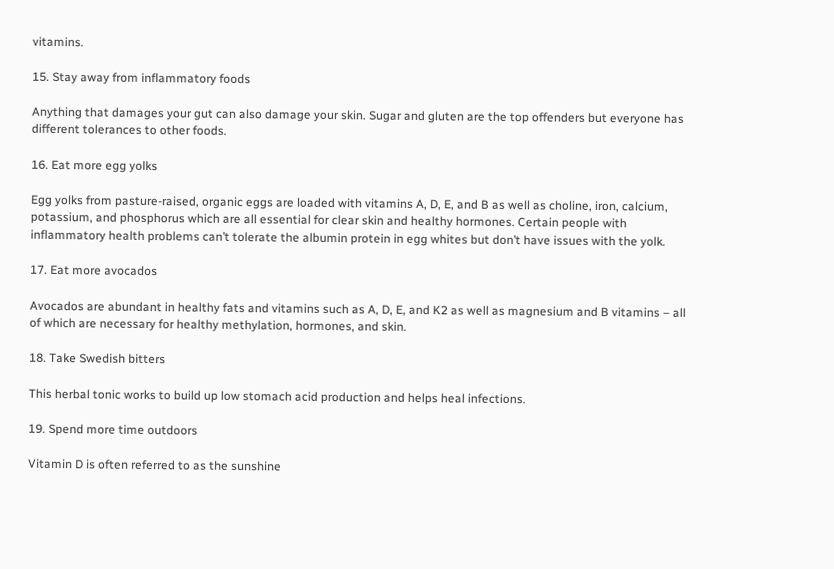vitamins.

15. Stay away from inflammatory foods

Anything that damages your gut can also damage your skin. Sugar and gluten are the top offenders but everyone has different tolerances to other foods.

16. Eat more egg yolks

Egg yolks from pasture-raised, organic eggs are loaded with vitamins A, D, E, and B as well as choline, iron, calcium, potassium, and phosphorus which are all essential for clear skin and healthy hormones. Certain people with inflammatory health problems can’t tolerate the albumin protein in egg whites but don’t have issues with the yolk.

17. Eat more avocados

Avocados are abundant in healthy fats and vitamins such as A, D, E, and K2 as well as magnesium and B vitamins – all of which are necessary for healthy methylation, hormones, and skin.

18. Take Swedish bitters

This herbal tonic works to build up low stomach acid production and helps heal infections.

19. Spend more time outdoors

Vitamin D is often referred to as the sunshine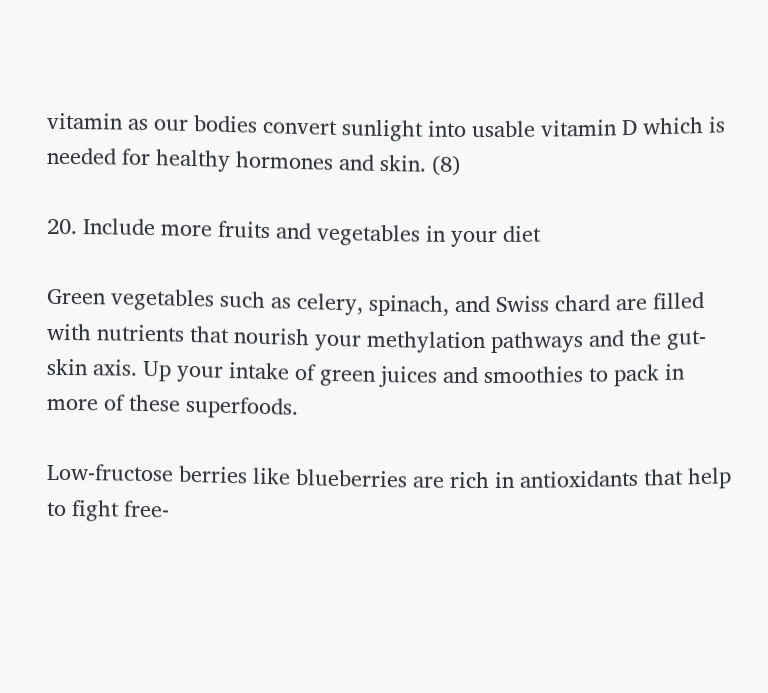vitamin as our bodies convert sunlight into usable vitamin D which is needed for healthy hormones and skin. (8)

20. Include more fruits and vegetables in your diet

Green vegetables such as celery, spinach, and Swiss chard are filled with nutrients that nourish your methylation pathways and the gut-skin axis. Up your intake of green juices and smoothies to pack in more of these superfoods.

Low-fructose berries like blueberries are rich in antioxidants that help to fight free-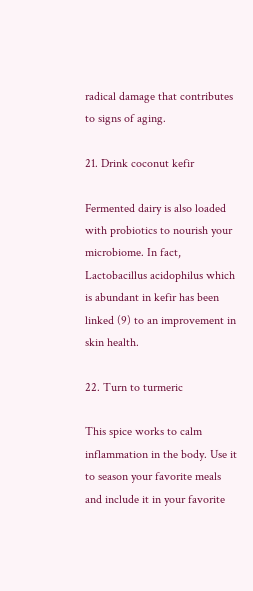radical damage that contributes to signs of aging.

21. Drink coconut kefir

Fermented dairy is also loaded with probiotics to nourish your microbiome. In fact, Lactobacillus acidophilus which is abundant in kefir has been linked (9) to an improvement in skin health.

22. Turn to turmeric

This spice works to calm inflammation in the body. Use it to season your favorite meals and include it in your favorite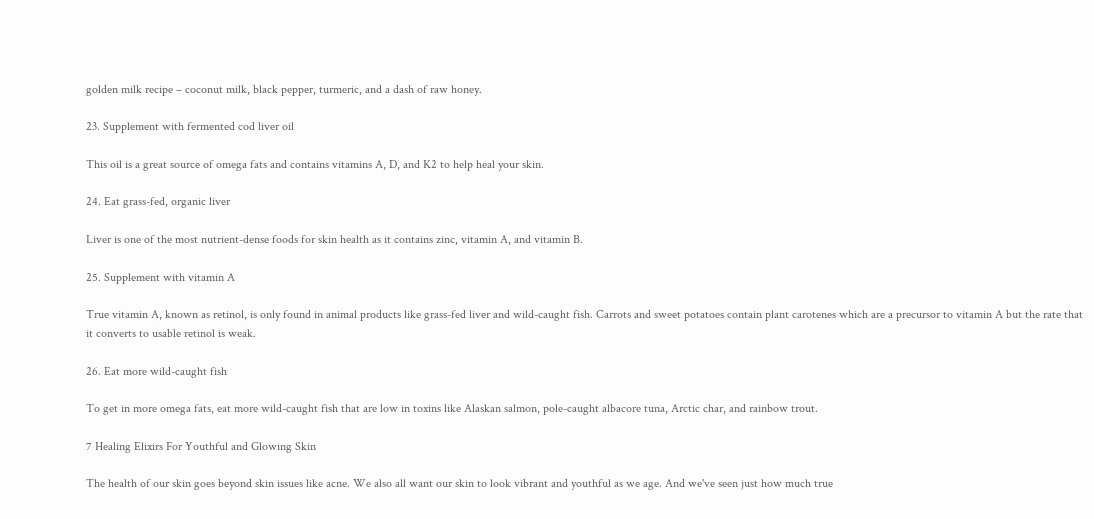golden milk recipe – coconut milk, black pepper, turmeric, and a dash of raw honey.

23. Supplement with fermented cod liver oil

This oil is a great source of omega fats and contains vitamins A, D, and K2 to help heal your skin.

24. Eat grass-fed, organic liver

Liver is one of the most nutrient-dense foods for skin health as it contains zinc, vitamin A, and vitamin B.

25. Supplement with vitamin A

True vitamin A, known as retinol, is only found in animal products like grass-fed liver and wild-caught fish. Carrots and sweet potatoes contain plant carotenes which are a precursor to vitamin A but the rate that it converts to usable retinol is weak.

26. Eat more wild-caught fish

To get in more omega fats, eat more wild-caught fish that are low in toxins like Alaskan salmon, pole-caught albacore tuna, Arctic char, and rainbow trout.

7 Healing Elixirs For Youthful and Glowing Skin

The health of our skin goes beyond skin issues like acne. We also all want our skin to look vibrant and youthful as we age. And we've seen just how much true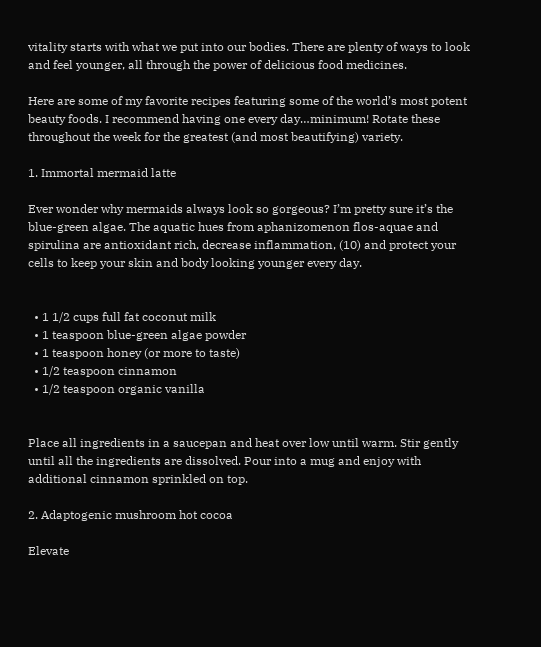vitality starts with what we put into our bodies. There are plenty of ways to look and feel younger, all through the power of delicious food medicines.

Here are some of my favorite recipes featuring some of the world’s most potent beauty foods. I recommend having one every day…minimum! Rotate these throughout the week for the greatest (and most beautifying) variety.

1. Immortal mermaid latte

Ever wonder why mermaids always look so gorgeous? I’m pretty sure it’s the blue-green algae. The aquatic hues from aphanizomenon flos-aquae and spirulina are antioxidant rich, decrease inflammation, (10) and protect your cells to keep your skin and body looking younger every day.


  • 1 1/2 cups full fat coconut milk
  • 1 teaspoon blue-green algae powder
  • 1 teaspoon honey (or more to taste)
  • 1/2 teaspoon cinnamon
  • 1/2 teaspoon organic vanilla


Place all ingredients in a saucepan and heat over low until warm. Stir gently until all the ingredients are dissolved. Pour into a mug and enjoy with additional cinnamon sprinkled on top.

2. Adaptogenic mushroom hot cocoa

Elevate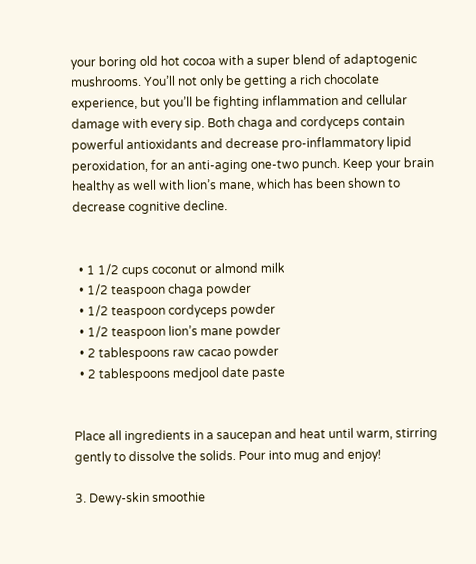your boring old hot cocoa with a super blend of adaptogenic mushrooms. You’ll not only be getting a rich chocolate experience, but you’ll be fighting inflammation and cellular damage with every sip. Both chaga and cordyceps contain powerful antioxidants and decrease pro-inflammatory lipid peroxidation, for an anti-aging one-two punch. Keep your brain healthy as well with lion’s mane, which has been shown to decrease cognitive decline.


  • 1 1/2 cups coconut or almond milk
  • 1/2 teaspoon chaga powder
  • 1/2 teaspoon cordyceps powder
  • 1/2 teaspoon lion’s mane powder
  • 2 tablespoons raw cacao powder
  • 2 tablespoons medjool date paste


Place all ingredients in a saucepan and heat until warm, stirring gently to dissolve the solids. Pour into mug and enjoy!

3. Dewy-skin smoothie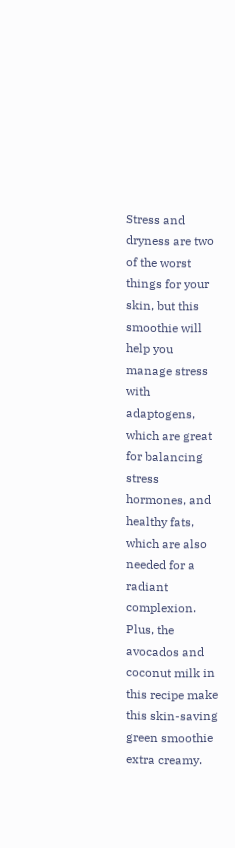Stress and dryness are two of the worst things for your skin, but this smoothie will help you manage stress with adaptogens, which are great for balancing stress hormones, and healthy fats, which are also needed for a radiant complexion. Plus, the avocados and coconut milk in this recipe make this skin-saving green smoothie extra creamy.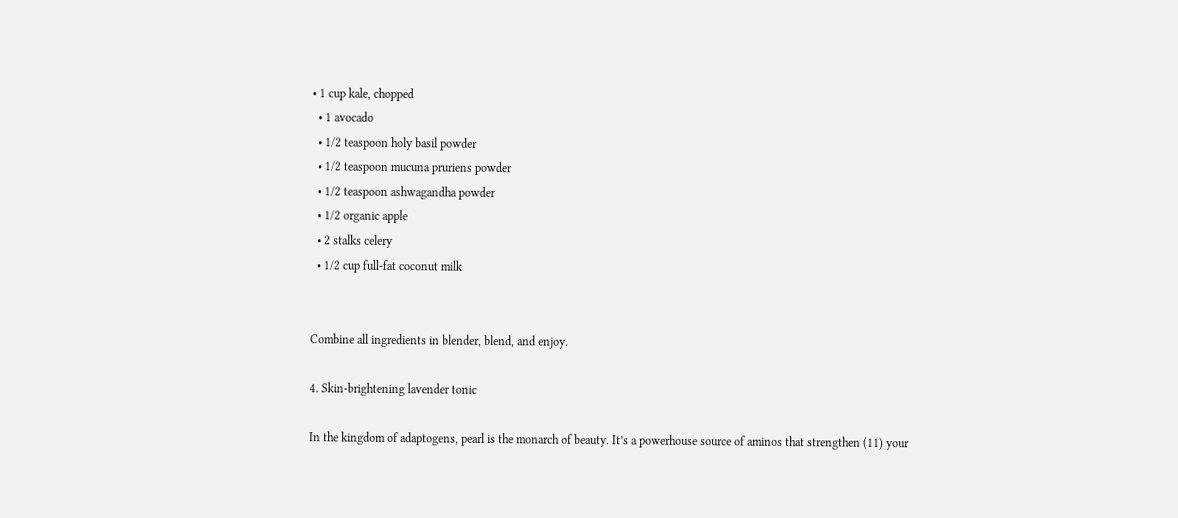• 1 cup kale, chopped
  • 1 avocado
  • 1/2 teaspoon holy basil powder
  • 1/2 teaspoon mucuna pruriens powder
  • 1/2 teaspoon ashwagandha powder
  • 1/2 organic apple
  • 2 stalks celery
  • 1/2 cup full-fat coconut milk


Combine all ingredients in blender, blend, and enjoy.

4. Skin-brightening lavender tonic

In the kingdom of adaptogens, pearl is the monarch of beauty. It’s a powerhouse source of aminos that strengthen (11) your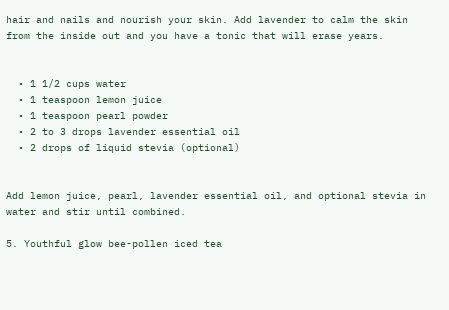hair and nails and nourish your skin. Add lavender to calm the skin from the inside out and you have a tonic that will erase years.


  • 1 1/2 cups water
  • 1 teaspoon lemon juice
  • 1 teaspoon pearl powder
  • 2 to 3 drops lavender essential oil
  • 2 drops of liquid stevia (optional)


Add lemon juice, pearl, lavender essential oil, and optional stevia in water and stir until combined.

5. Youthful glow bee-pollen iced tea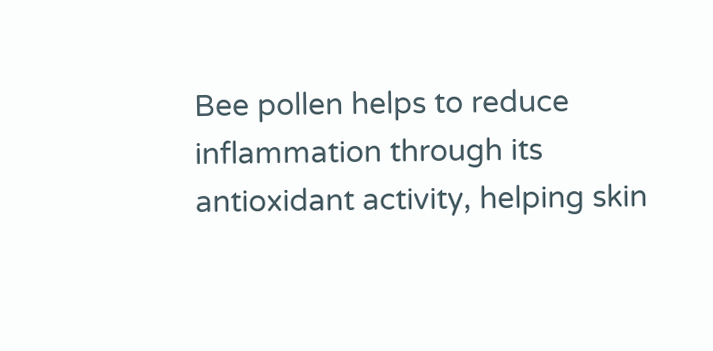Bee pollen helps to reduce inflammation through its antioxidant activity, helping skin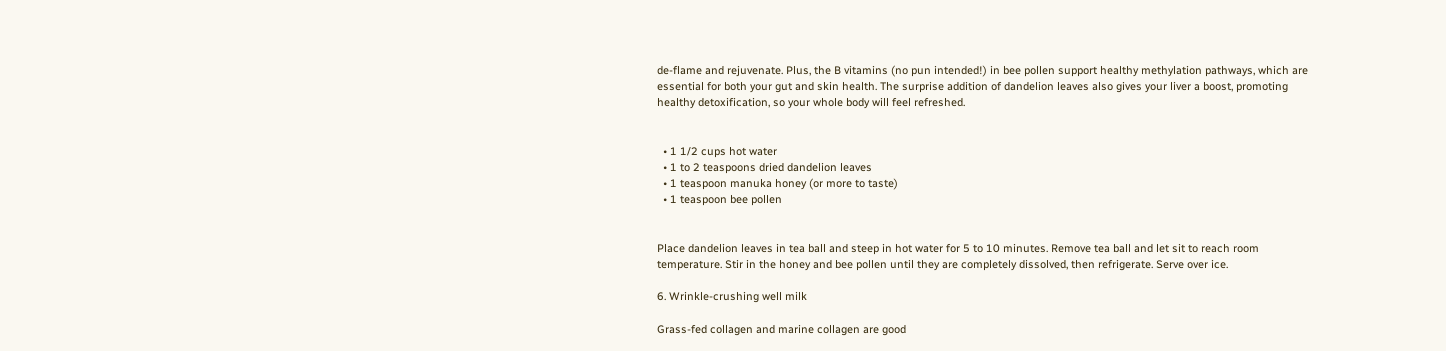de-flame and rejuvenate. Plus, the B vitamins (no pun intended!) in bee pollen support healthy methylation pathways, which are essential for both your gut and skin health. The surprise addition of dandelion leaves also gives your liver a boost, promoting healthy detoxification, so your whole body will feel refreshed.


  • 1 1/2 cups hot water
  • 1 to 2 teaspoons dried dandelion leaves
  • 1 teaspoon manuka honey (or more to taste)
  • 1 teaspoon bee pollen


Place dandelion leaves in tea ball and steep in hot water for 5 to 10 minutes. Remove tea ball and let sit to reach room temperature. Stir in the honey and bee pollen until they are completely dissolved, then refrigerate. Serve over ice.

6. Wrinkle-crushing well milk

Grass-fed collagen and marine collagen are good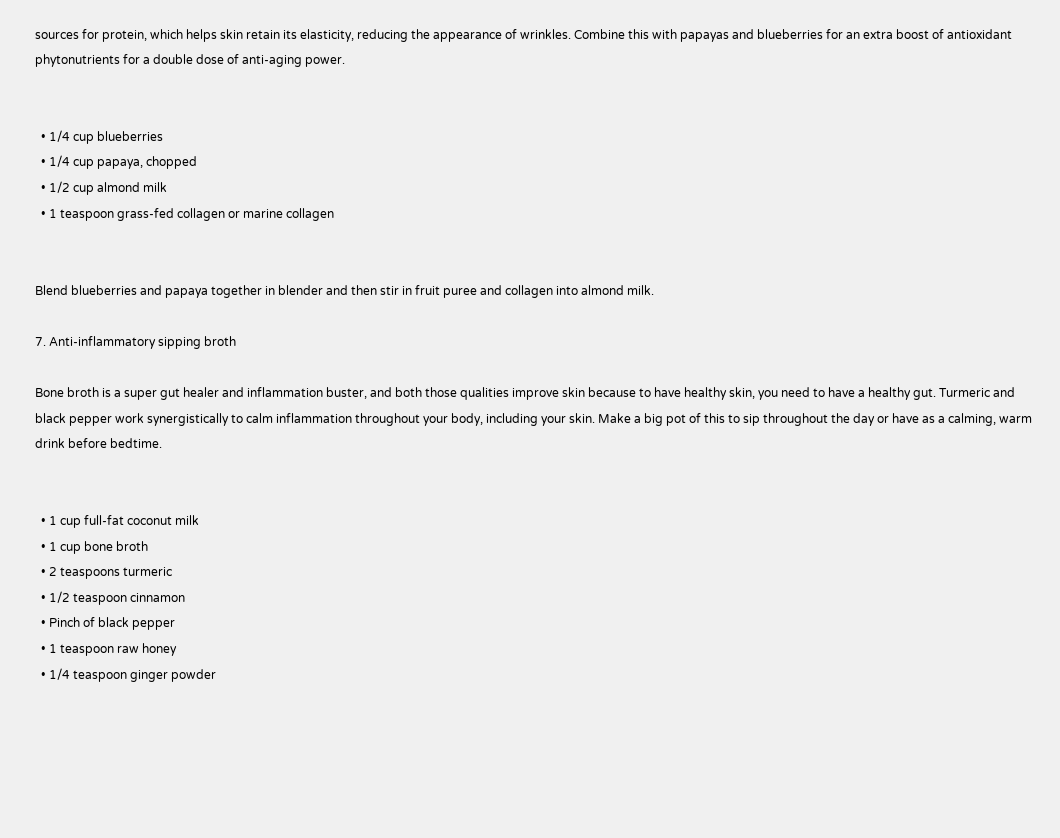sources for protein, which helps skin retain its elasticity, reducing the appearance of wrinkles. Combine this with papayas and blueberries for an extra boost of antioxidant phytonutrients for a double dose of anti-aging power.


  • 1/4 cup blueberries
  • 1/4 cup papaya, chopped
  • 1/2 cup almond milk
  • 1 teaspoon grass-fed collagen or marine collagen


Blend blueberries and papaya together in blender and then stir in fruit puree and collagen into almond milk.

7. Anti-inflammatory sipping broth

Bone broth is a super gut healer and inflammation buster, and both those qualities improve skin because to have healthy skin, you need to have a healthy gut. Turmeric and black pepper work synergistically to calm inflammation throughout your body, including your skin. Make a big pot of this to sip throughout the day or have as a calming, warm drink before bedtime.


  • 1 cup full-fat coconut milk
  • 1 cup bone broth
  • 2 teaspoons turmeric
  • 1/2 teaspoon cinnamon
  • Pinch of black pepper
  • 1 teaspoon raw honey
  • 1/4 teaspoon ginger powder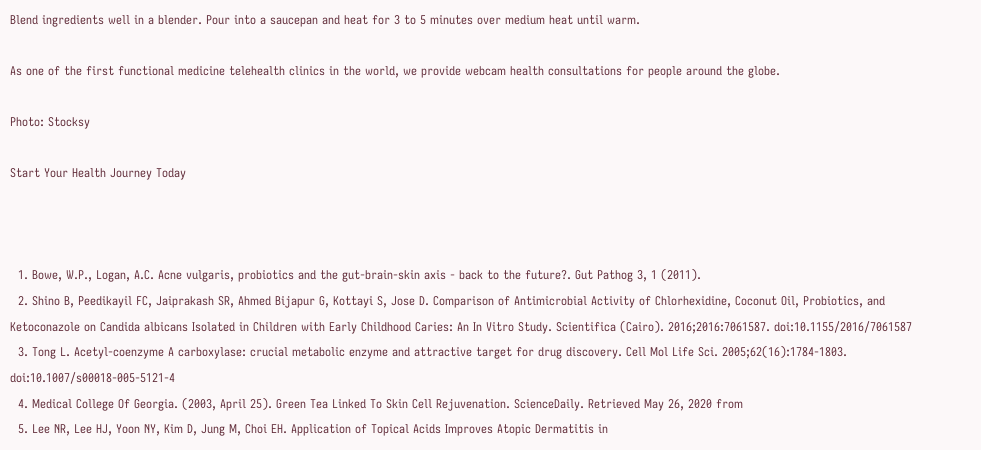Blend ingredients well in a blender. Pour into a saucepan and heat for 3 to 5 minutes over medium heat until warm.

As one of the first functional medicine telehealth clinics in the world, we provide webcam health consultations for people around the globe.

Photo: Stocksy

Start Your Health Journey Today



  1. Bowe, W.P., Logan, A.C. Acne vulgaris, probiotics and the gut-brain-skin axis - back to the future?. Gut Pathog 3, 1 (2011).
  2. Shino B, Peedikayil FC, Jaiprakash SR, Ahmed Bijapur G, Kottayi S, Jose D. Comparison of Antimicrobial Activity of Chlorhexidine, Coconut Oil, Probiotics, and Ketoconazole on Candida albicans Isolated in Children with Early Childhood Caries: An In Vitro Study. Scientifica (Cairo). 2016;2016:7061587. doi:10.1155/2016/7061587
  3. Tong L. Acetyl-coenzyme A carboxylase: crucial metabolic enzyme and attractive target for drug discovery. Cell Mol Life Sci. 2005;62(16):1784‐1803. doi:10.1007/s00018-005-5121-4
  4. Medical College Of Georgia. (2003, April 25). Green Tea Linked To Skin Cell Rejuvenation. ScienceDaily. Retrieved May 26, 2020 from
  5. Lee NR, Lee HJ, Yoon NY, Kim D, Jung M, Choi EH. Application of Topical Acids Improves Atopic Dermatitis in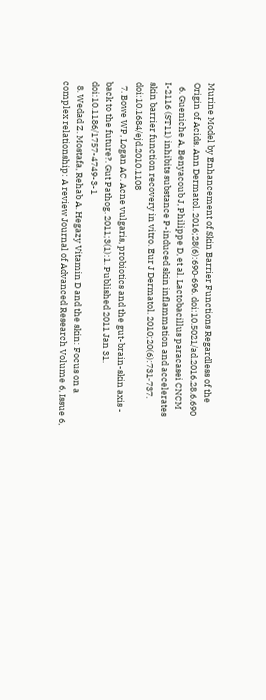Murine Model by Enhancement of Skin Barrier Functions Regardless of the Origin of Acids. Ann Dermatol. 2016;28(6):690‐696. doi:10.5021/ad.2016.28.6.690
  6. Gueniche A, Benyacoub J, Philippe D, et al. Lactobacillus paracasei CNCM I-2116 (ST11) inhibits substance P-induced skin inflammation and accelerates skin barrier function recovery in vitro. Eur J Dermatol. 2010;20(6):731‐737. doi:10.1684/ejd.2010.1108
  7. Bowe WP, Logan AC. Acne vulgaris, probiotics and the gut-brain-skin axis - back to the future?. Gut Pathog. 2011;3(1):1. Published 2011 Jan 31. doi:10.1186/1757-4749-3-1
  8. Wedad Z. Mostafa, Rehab A. Hegazy Vitamin D and the skin: Focus on a complex relationship: A review Journal of Advanced Research Volume 6, Issue 6,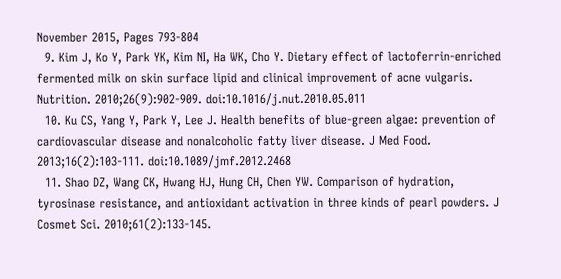November 2015, Pages 793-804
  9. Kim J, Ko Y, Park YK, Kim NI, Ha WK, Cho Y. Dietary effect of lactoferrin-enriched fermented milk on skin surface lipid and clinical improvement of acne vulgaris. Nutrition. 2010;26(9):902‐909. doi:10.1016/j.nut.2010.05.011
  10. Ku CS, Yang Y, Park Y, Lee J. Health benefits of blue-green algae: prevention of cardiovascular disease and nonalcoholic fatty liver disease. J Med Food. 2013;16(2):103‐111. doi:10.1089/jmf.2012.2468
  11. Shao DZ, Wang CK, Hwang HJ, Hung CH, Chen YW. Comparison of hydration, tyrosinase resistance, and antioxidant activation in three kinds of pearl powders. J Cosmet Sci. 2010;61(2):133‐145.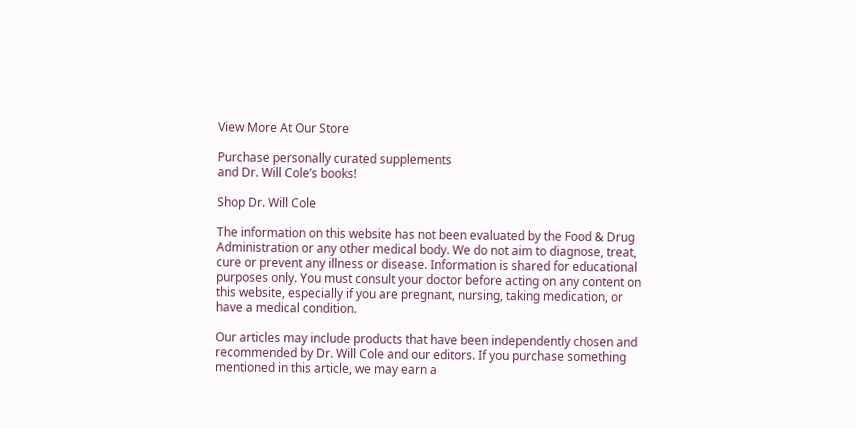View More At Our Store

Purchase personally curated supplements
and Dr. Will Cole’s books!

Shop Dr. Will Cole

The information on this website has not been evaluated by the Food & Drug Administration or any other medical body. We do not aim to diagnose, treat, cure or prevent any illness or disease. Information is shared for educational purposes only. You must consult your doctor before acting on any content on this website, especially if you are pregnant, nursing, taking medication, or have a medical condition.

Our articles may include products that have been independently chosen and recommended by Dr. Will Cole and our editors. If you purchase something mentioned in this article, we may earn a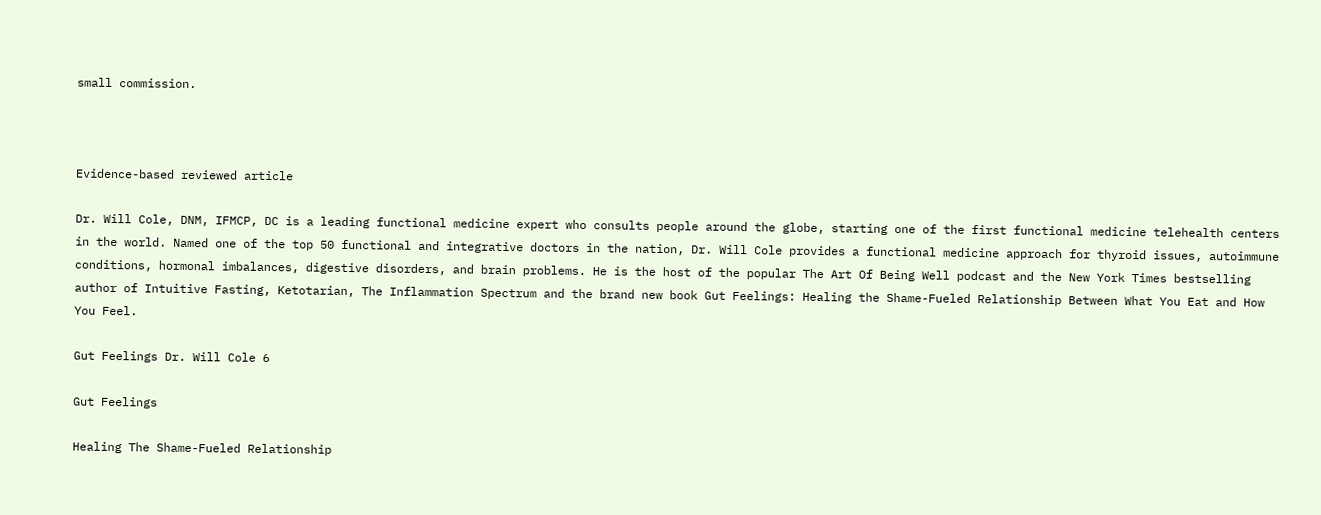small commission.



Evidence-based reviewed article

Dr. Will Cole, DNM, IFMCP, DC is a leading functional medicine expert who consults people around the globe, starting one of the first functional medicine telehealth centers in the world. Named one of the top 50 functional and integrative doctors in the nation, Dr. Will Cole provides a functional medicine approach for thyroid issues, autoimmune conditions, hormonal imbalances, digestive disorders, and brain problems. He is the host of the popular The Art Of Being Well podcast and the New York Times bestselling author of Intuitive Fasting, Ketotarian, The Inflammation Spectrum and the brand new book Gut Feelings: Healing the Shame-Fueled Relationship Between What You Eat and How You Feel.

Gut Feelings Dr. Will Cole 6

Gut Feelings

Healing The Shame-Fueled Relationship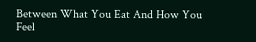Between What You Eat And How You Feel